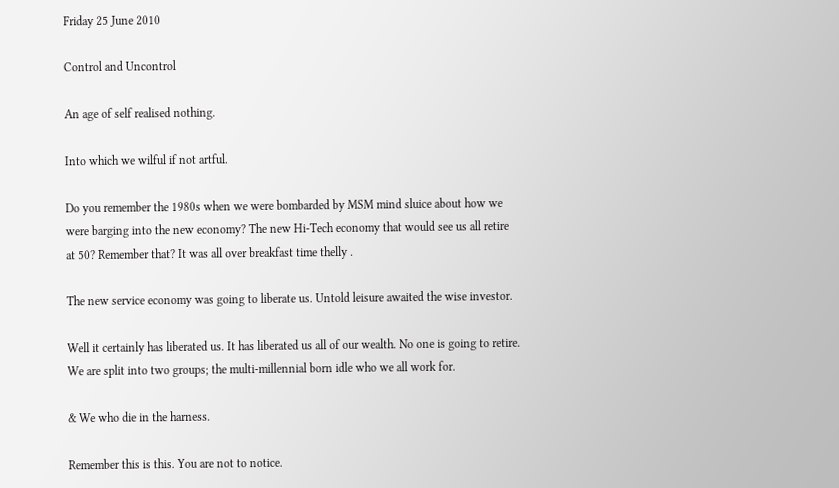Friday 25 June 2010

Control and Uncontrol

An age of self realised nothing.

Into which we wilful if not artful.

Do you remember the 1980s when we were bombarded by MSM mind sluice about how we were barging into the new economy? The new Hi-Tech economy that would see us all retire at 50? Remember that? It was all over breakfast time thelly .

The new service economy was going to liberate us. Untold leisure awaited the wise investor.

Well it certainly has liberated us. It has liberated us all of our wealth. No one is going to retire. We are split into two groups; the multi-millennial born idle who we all work for.

& We who die in the harness.

Remember this is this. You are not to notice.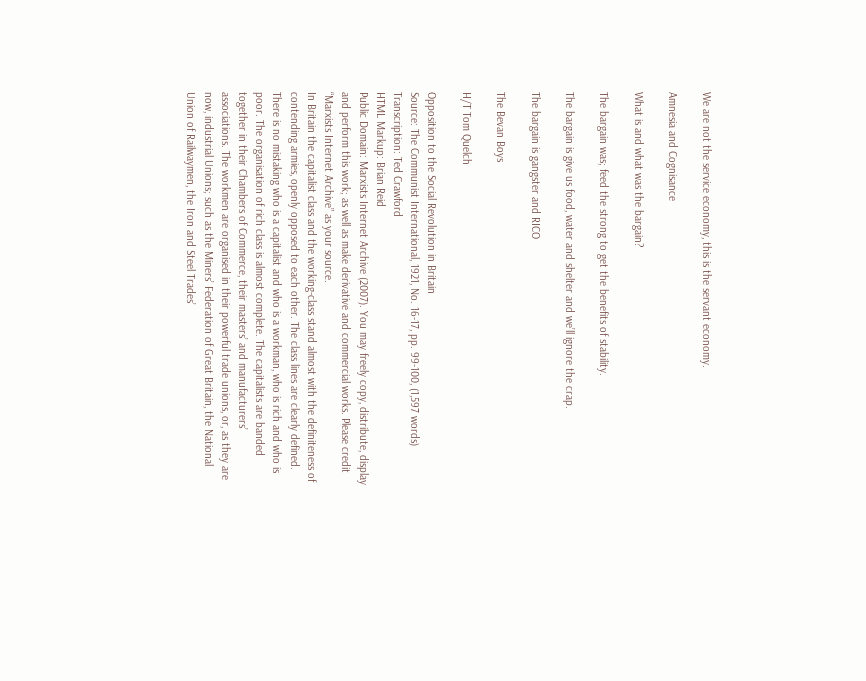We are not the service economy, this is the servant economy.

Amnesia and Cognisance

What is and what was the bargain?

The bargain was; feed the strong to get the benefits of stability.

The bargain is give us food, water and shelter and we’ll ignore the crap.

The bargain is gangster and RICO

The Bevan Boys

H/T Tom Quelch

Opposition to the Social Revolution in Britain
Source: The Communist International, 1921, No. 16-17, pp. 99-100, (1,597 words)
Transcription: Ted Crawford
HTML Markup: Brian Reid
Public Domain: Marxists Internet Archive (2007). You may freely copy, distribute, display and perform this work; as well as make derivative and commercial works. Please credit “Marxists Internet Archive” as your source.
In Britain the capitalist class and the working-class stand almost with the definiteness of contending armies, openly opposed to each other. The class lines are clearly defined. There is no mistaking who is a capitalist and who is a workman, who is rich and who is poor. The organisation of rich class is almost complete. The capitalists are banded together in their Chambers of Commerce, their masters’ and manufacturers’ associations. The workmen are organised in their powerful trade unions, or, as they are now, industrial Unions; such as the Miners’ Federation of Great Britain, the National Union of Railwaymen, the Iron and Steel Trades’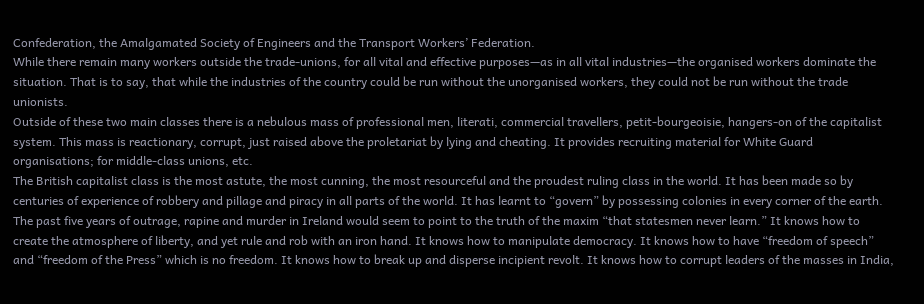Confederation, the Amalgamated Society of Engineers and the Transport Workers’ Federation.
While there remain many workers outside the trade-unions, for all vital and effective purposes—as in all vital industries—the organised workers dominate the situation. That is to say, that while the industries of the country could be run without the unorganised workers, they could not be run without the trade unionists.
Outside of these two main classes there is a nebulous mass of professional men, literati, commercial travellers, petit-bourgeoisie, hangers-on of the capitalist system. This mass is reactionary, corrupt, just raised above the proletariat by lying and cheating. It provides recruiting material for White Guard organisations; for middle-class unions, etc.
The British capitalist class is the most astute, the most cunning, the most resourceful and the proudest ruling class in the world. It has been made so by centuries of experience of robbery and pillage and piracy in all parts of the world. It has learnt to “govern” by possessing colonies in every corner of the earth. The past five years of outrage, rapine and murder in Ireland would seem to point to the truth of the maxim “that statesmen never learn.” It knows how to create the atmosphere of liberty, and yet rule and rob with an iron hand. It knows how to manipulate democracy. It knows how to have “freedom of speech” and “freedom of the Press” which is no freedom. It knows how to break up and disperse incipient revolt. It knows how to corrupt leaders of the masses in India,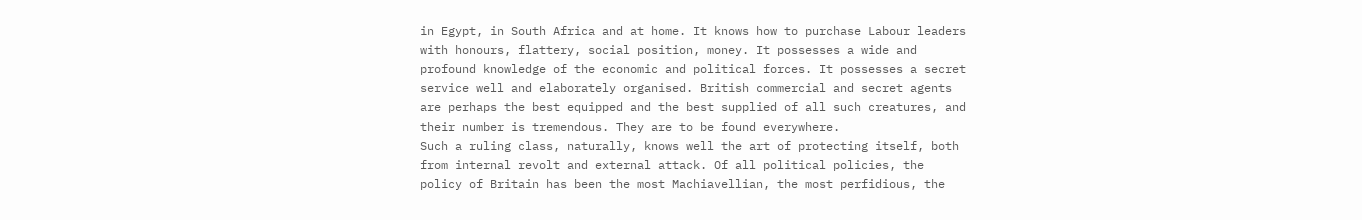in Egypt, in South Africa and at home. It knows how to purchase Labour leaders with honours, flattery, social position, money. It possesses a wide and profound knowledge of the economic and political forces. It possesses a secret service well and elaborately organised. British commercial and secret agents are perhaps the best equipped and the best supplied of all such creatures, and their number is tremendous. They are to be found everywhere.
Such a ruling class, naturally, knows well the art of protecting itself, both from internal revolt and external attack. Of all political policies, the policy of Britain has been the most Machiavellian, the most perfidious, the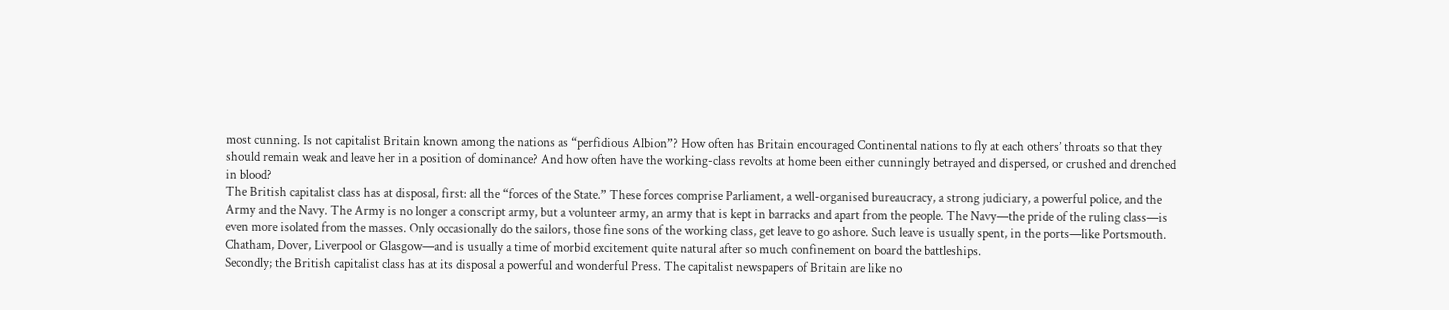most cunning. Is not capitalist Britain known among the nations as “perfidious Albion”? How often has Britain encouraged Continental nations to fly at each others’ throats so that they should remain weak and leave her in a position of dominance? And how often have the working-class revolts at home been either cunningly betrayed and dispersed, or crushed and drenched in blood?
The British capitalist class has at disposal, first: all the “forces of the State.” These forces comprise Parliament, a well-organised bureaucracy, a strong judiciary, a powerful police, and the Army and the Navy. The Army is no longer a conscript army, but a volunteer army, an army that is kept in barracks and apart from the people. The Navy—the pride of the ruling class—is even more isolated from the masses. Only occasionally do the sailors, those fine sons of the working class, get leave to go ashore. Such leave is usually spent, in the ports—like Portsmouth. Chatham, Dover, Liverpool or Glasgow—and is usually a time of morbid excitement quite natural after so much confinement on board the battleships.
Secondly; the British capitalist class has at its disposal a powerful and wonderful Press. The capitalist newspapers of Britain are like no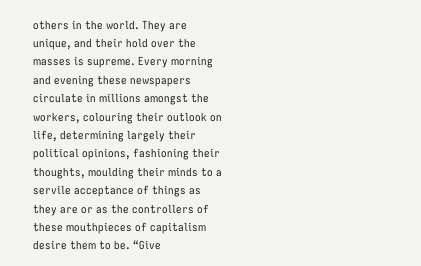others in the world. They are unique, and their hold over the masses is supreme. Every morning and evening these newspapers circulate in millions amongst the workers, colouring their outlook on life, determining largely their political opinions, fashioning their thoughts, moulding their minds to a servile acceptance of things as they are or as the controllers of these mouthpieces of capitalism desire them to be. “Give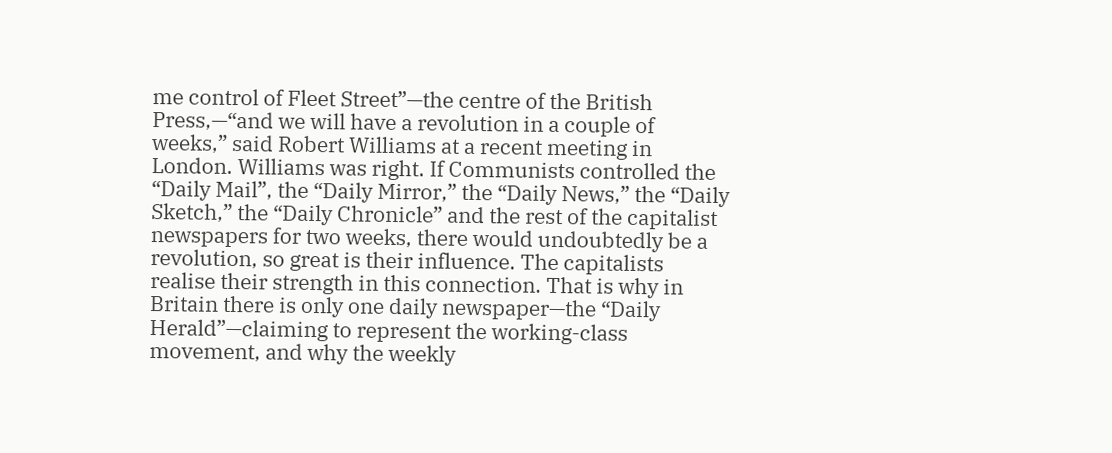me control of Fleet Street”—the centre of the British Press,—“and we will have a revolution in a couple of weeks,” said Robert Williams at a recent meeting in London. Williams was right. If Communists controlled the “Daily Mail”, the “Daily Mirror,” the “Daily News,” the “Daily Sketch,” the “Daily Chronicle” and the rest of the capitalist newspapers for two weeks, there would undoubtedly be a revolution, so great is their influence. The capitalists realise their strength in this connection. That is why in Britain there is only one daily newspaper—the “Daily Herald”—claiming to represent the working-class movement, and why the weekly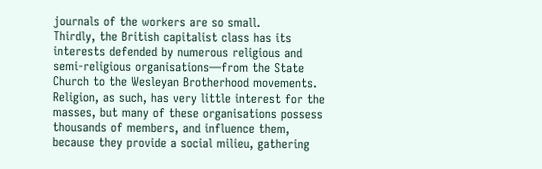journals of the workers are so small.
Thirdly, the British capitalist class has its interests defended by numerous religious and semi-religious organisations—from the State Church to the Wesleyan Brotherhood movements. Religion, as such, has very little interest for the masses, but many of these organisations possess thousands of members, and influence them, because they provide a social milieu, gathering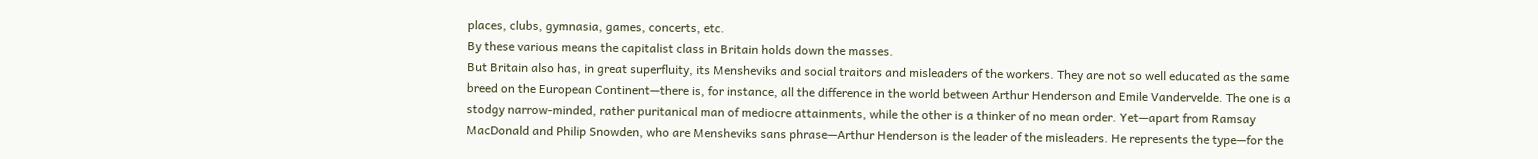places, clubs, gymnasia, games, concerts, etc.
By these various means the capitalist class in Britain holds down the masses.
But Britain also has, in great superfluity, its Mensheviks and social traitors and misleaders of the workers. They are not so well educated as the same breed on the European Continent—there is, for instance, all the difference in the world between Arthur Henderson and Emile Vandervelde. The one is a stodgy narrow-minded, rather puritanical man of mediocre attainments, while the other is a thinker of no mean order. Yet—apart from Ramsay MacDonald and Philip Snowden, who are Mensheviks sans phrase—Arthur Henderson is the leader of the misleaders. He represents the type—for the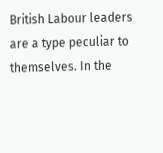British Labour leaders are a type peculiar to themselves. In the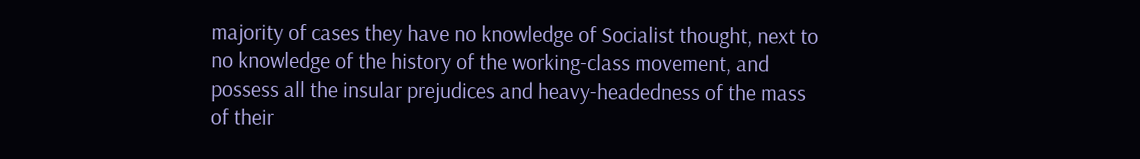majority of cases they have no knowledge of Socialist thought, next to no knowledge of the history of the working-class movement, and possess all the insular prejudices and heavy-headedness of the mass of their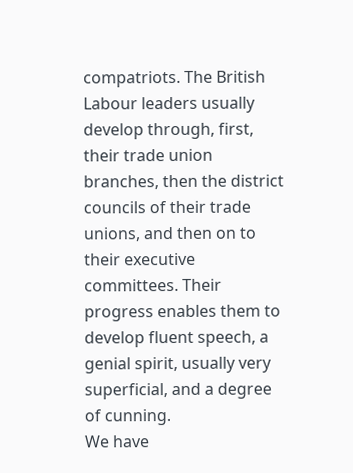compatriots. The British Labour leaders usually develop through, first, their trade union branches, then the district councils of their trade unions, and then on to their executive committees. Their progress enables them to develop fluent speech, a genial spirit, usually very superficial, and a degree of cunning.
We have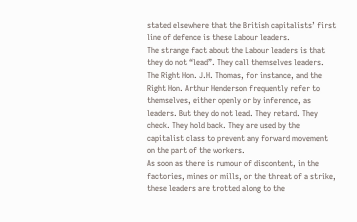stated elsewhere that the British capitalists’ first line of defence is these Labour leaders.
The strange fact about the Labour leaders is that they do not “lead”. They call themselves leaders. The Right Hon. J.H. Thomas, for instance, and the Right Hon. Arthur Henderson frequently refer to themselves, either openly or by inference, as leaders. But they do not lead. They retard. They check. They hold back. They are used by the capitalist class to prevent any forward movement on the part of the workers.
As soon as there is rumour of discontent, in the factories, mines or mills, or the threat of a strike, these leaders are trotted along to the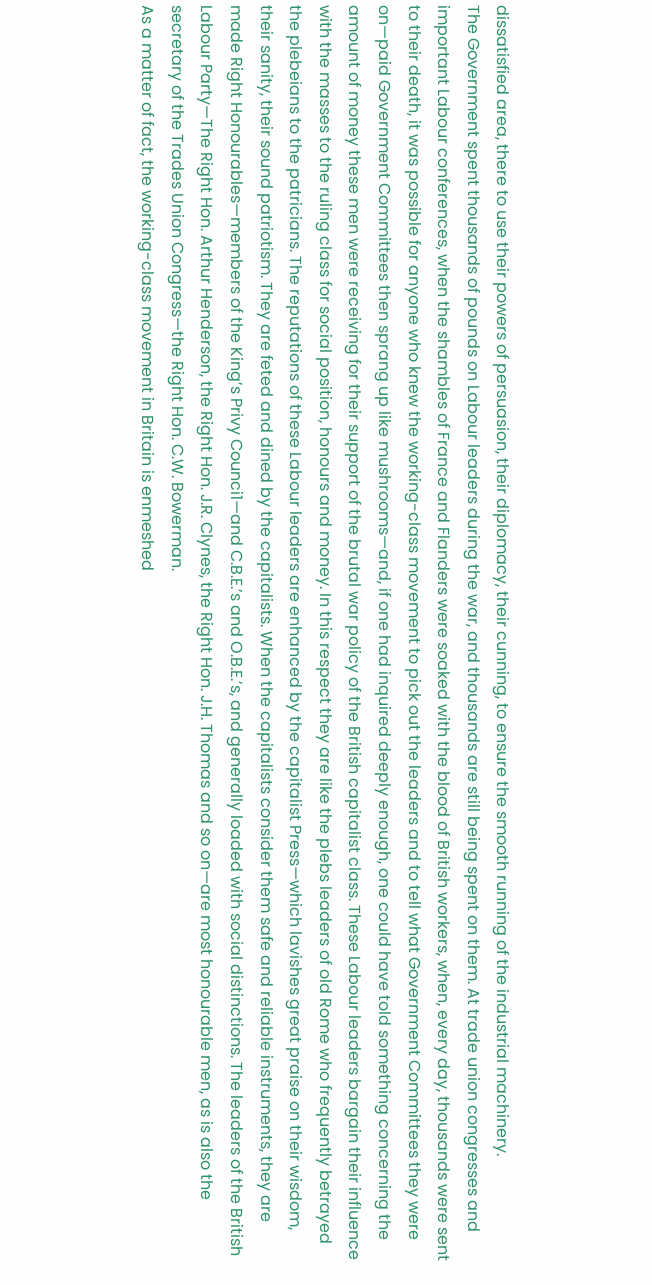dissatisfied area, there to use their powers of persuasion, their diplomacy, their cunning, to ensure the smooth running of the industrial machinery.
The Government spent thousands of pounds on Labour leaders during the war, and thousands are still being spent on them. At trade union congresses and important Labour conferences, when the shambles of France and Flanders were soaked with the blood of British workers, when, every day, thousands were sent to their death, it was possible for anyone who knew the working-class movement to pick out the leaders and to tell what Government Committees they were on—paid Government Committees then sprang up like mushrooms—and, if one had inquired deeply enough, one could have told something concerning the amount of money these men were receiving for their support of the brutal war policy of the British capitalist class. These Labour leaders bargain their influence with the masses to the ruling class for social position, honours and money. In this respect they are like the plebs leaders of old Rome who frequently betrayed the plebeians to the patricians. The reputations of these Labour leaders are enhanced by the capitalist Press—which lavishes great praise on their wisdom, their sanity, their sound patriotism. They are feted and dined by the capitalists. When the capitalists consider them safe and reliable instruments, they are made Right Honourables—members of the King’s Privy Counci1—and C.B.E.’s and O.B.E.’s, and generally loaded with social distinctions. The leaders of the British Labour Party—The Right Hon. Arthur Henderson, the Right Hon. J.R. Clynes, the Right Hon. J.H. Thomas and so on—are most honourable men, as is also the secretary of the Trades Union Congress—the Right Hon. C.W. Bowerman.
As a matter of fact, the working-class movement in Britain is enmeshed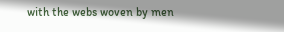with the webs woven by men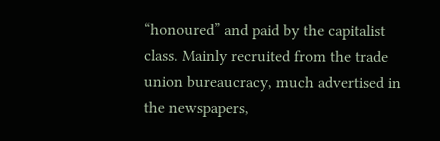“honoured” and paid by the capitalist class. Mainly recruited from the trade union bureaucracy, much advertised in the newspapers,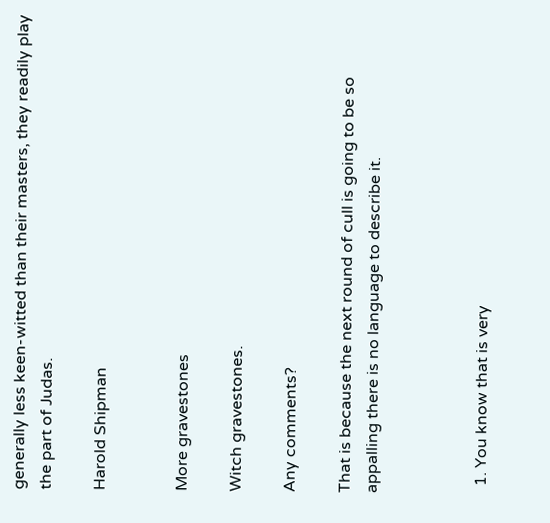generally less keen-witted than their masters, they readily play the part of Judas.

Harold Shipman


More gravestones

Witch gravestones.

Any comments?

That is because the next round of cull is going to be so appalling there is no language to describe it.



  1. You know that is very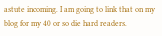astute incoming. I am going to link that on my blog for my 40 or so die hard readers.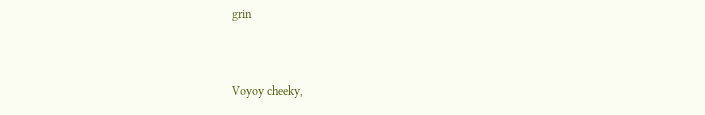grin


Voyoy cheeky,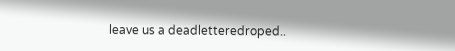leave us a deadletteredroped..